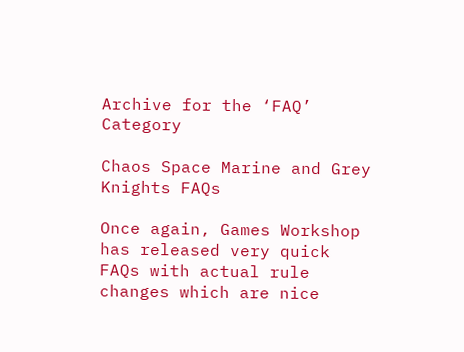Archive for the ‘FAQ’ Category

Chaos Space Marine and Grey Knights FAQs

Once again, Games Workshop has released very quick FAQs with actual rule changes which are nice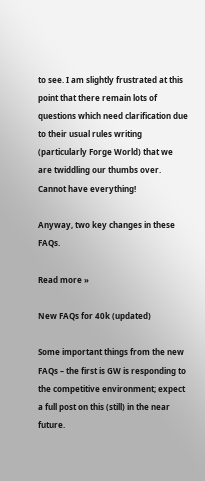to see. I am slightly frustrated at this point that there remain lots of questions which need clarification due to their usual rules writing (particularly Forge World) that we are twiddling our thumbs over. Cannot have everything!

Anyway, two key changes in these FAQs.

Read more »

New FAQs for 40k (updated)

Some important things from the new FAQs – the first is GW is responding to the competitive environment; expect a full post on this (still) in the near future.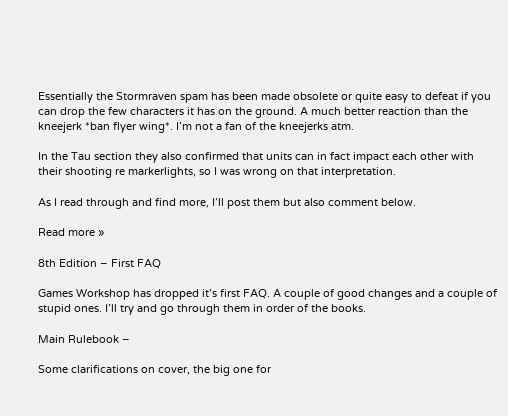Essentially the Stormraven spam has been made obsolete or quite easy to defeat if you can drop the few characters it has on the ground. A much better reaction than the kneejerk *ban flyer wing*. I’m not a fan of the kneejerks atm.

In the Tau section they also confirmed that units can in fact impact each other with their shooting re markerlights, so I was wrong on that interpretation.

As I read through and find more, I’ll post them but also comment below.

Read more »

8th Edition – First FAQ

Games Workshop has dropped it’s first FAQ. A couple of good changes and a couple of stupid ones. I’ll try and go through them in order of the books.

Main Rulebook –

Some clarifications on cover, the big one for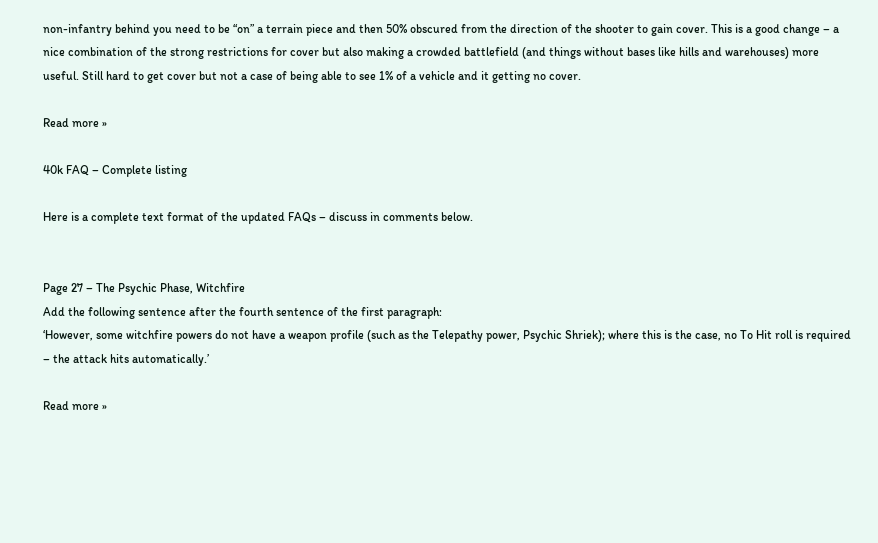non-infantry behind you need to be “on” a terrain piece and then 50% obscured from the direction of the shooter to gain cover. This is a good change – a nice combination of the strong restrictions for cover but also making a crowded battlefield (and things without bases like hills and warehouses) more useful. Still hard to get cover but not a case of being able to see 1% of a vehicle and it getting no cover.

Read more »

40k FAQ – Complete listing

Here is a complete text format of the updated FAQs – discuss in comments below.


Page 27 – The Psychic Phase, Witchfire
Add the following sentence after the fourth sentence of the first paragraph:
‘However, some witchfire powers do not have a weapon profile (such as the Telepathy power, Psychic Shriek); where this is the case, no To Hit roll is required – the attack hits automatically.’

Read more »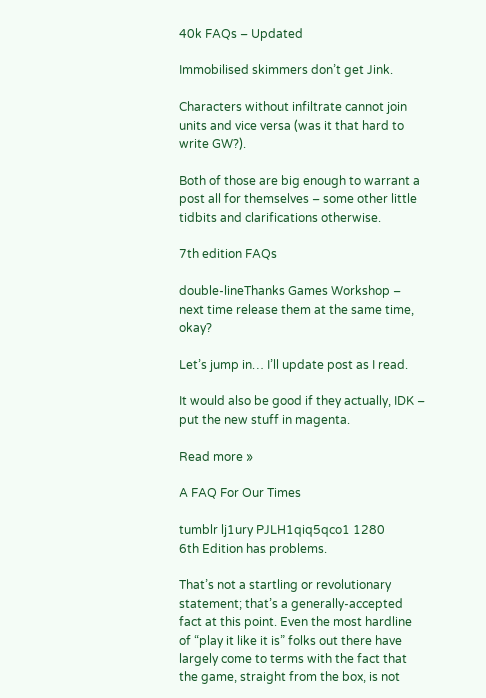40k FAQs – Updated

Immobilised skimmers don’t get Jink.

Characters without infiltrate cannot join units and vice versa (was it that hard to write GW?).

Both of those are big enough to warrant a post all for themselves – some other little tidbits and clarifications otherwise.

7th edition FAQs

double-lineThanks Games Workshop – next time release them at the same time, okay?

Let’s jump in… I’ll update post as I read.

It would also be good if they actually, IDK – put the new stuff in magenta.

Read more »

A FAQ For Our Times

tumblr lj1ury PJLH1qiq5qco1 1280
6th Edition has problems.

That’s not a startling or revolutionary statement; that’s a generally-accepted fact at this point. Even the most hardline of “play it like it is” folks out there have largely come to terms with the fact that the game, straight from the box, is not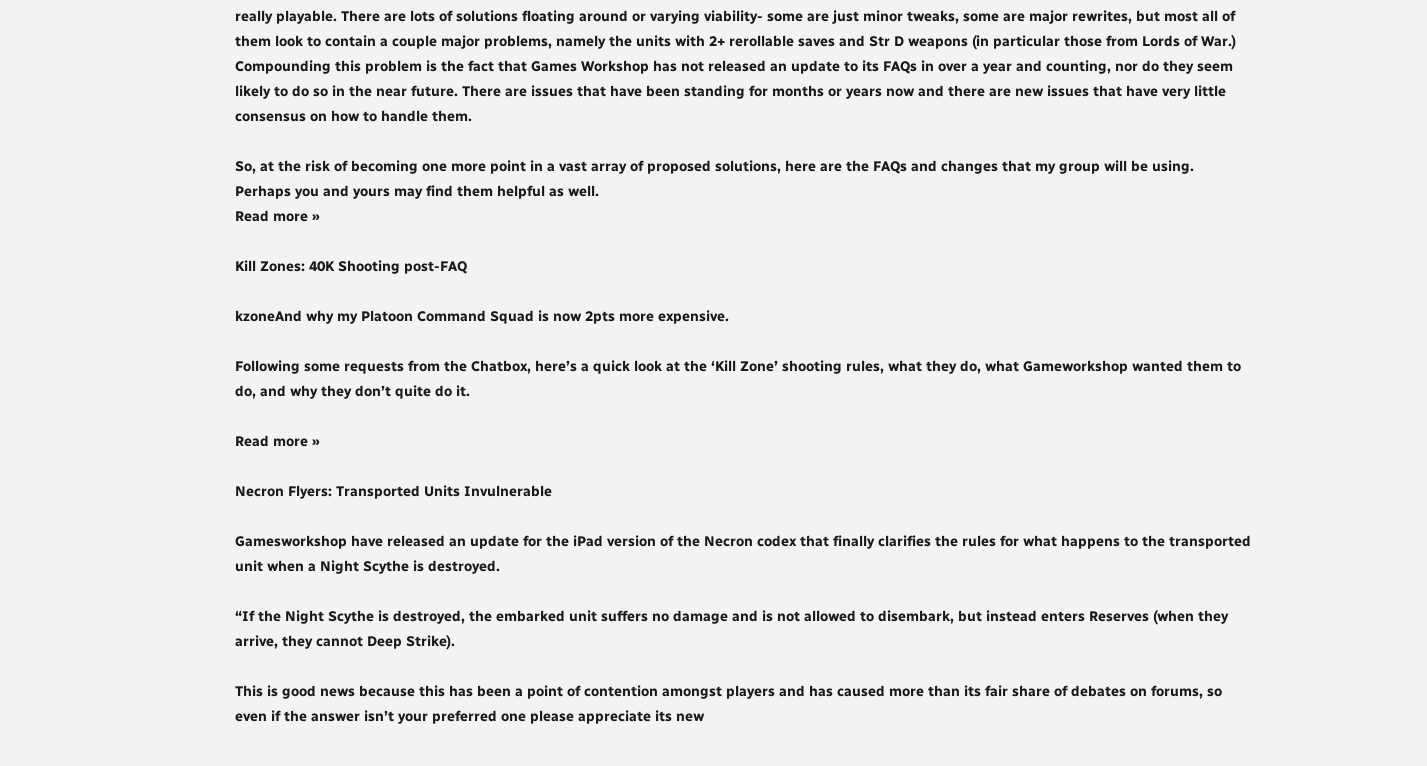really playable. There are lots of solutions floating around or varying viability- some are just minor tweaks, some are major rewrites, but most all of them look to contain a couple major problems, namely the units with 2+ rerollable saves and Str D weapons (in particular those from Lords of War.) Compounding this problem is the fact that Games Workshop has not released an update to its FAQs in over a year and counting, nor do they seem likely to do so in the near future. There are issues that have been standing for months or years now and there are new issues that have very little consensus on how to handle them.

So, at the risk of becoming one more point in a vast array of proposed solutions, here are the FAQs and changes that my group will be using. Perhaps you and yours may find them helpful as well.
Read more »

Kill Zones: 40K Shooting post-FAQ

kzoneAnd why my Platoon Command Squad is now 2pts more expensive.

Following some requests from the Chatbox, here’s a quick look at the ‘Kill Zone’ shooting rules, what they do, what Gameworkshop wanted them to do, and why they don’t quite do it.

Read more »

Necron Flyers: Transported Units Invulnerable

Gamesworkshop have released an update for the iPad version of the Necron codex that finally clarifies the rules for what happens to the transported unit when a Night Scythe is destroyed.

“If the Night Scythe is destroyed, the embarked unit suffers no damage and is not allowed to disembark, but instead enters Reserves (when they arrive, they cannot Deep Strike).

This is good news because this has been a point of contention amongst players and has caused more than its fair share of debates on forums, so even if the answer isn’t your preferred one please appreciate its new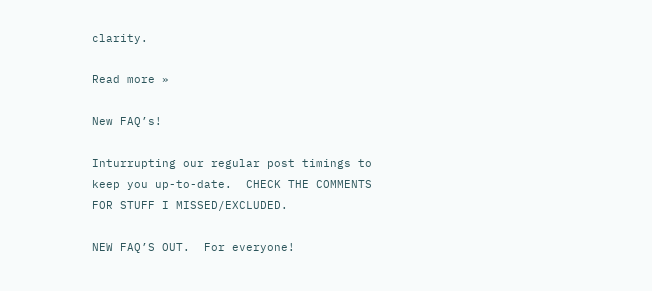clarity.

Read more »

New FAQ’s!

Inturrupting our regular post timings to keep you up-to-date.  CHECK THE COMMENTS FOR STUFF I MISSED/EXCLUDED.

NEW FAQ’S OUT.  For everyone!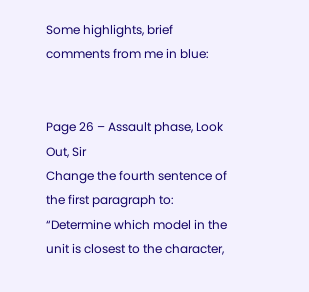Some highlights, brief comments from me in blue:


Page 26 – Assault phase, Look Out, Sir
Change the fourth sentence of the first paragraph to:
“Determine which model in the unit is closest to the character,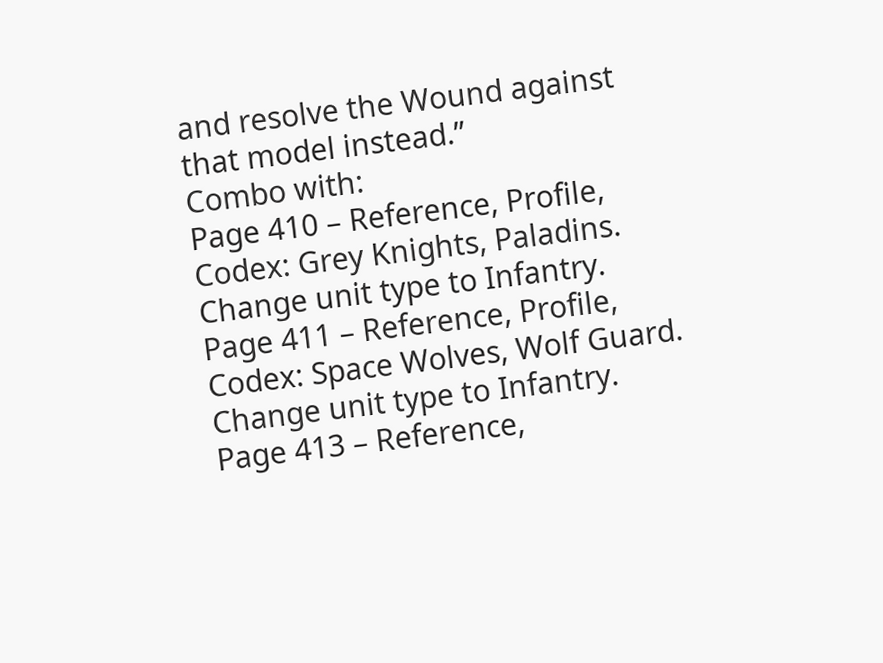and resolve the Wound against that model instead.”
Combo with:
Page 410 – Reference, Profile, Codex: Grey Knights, Paladins.
Change unit type to Infantry.
Page 411 – Reference, Profile, Codex: Space Wolves, Wolf Guard.
Change unit type to Infantry.
Page 413 – Reference,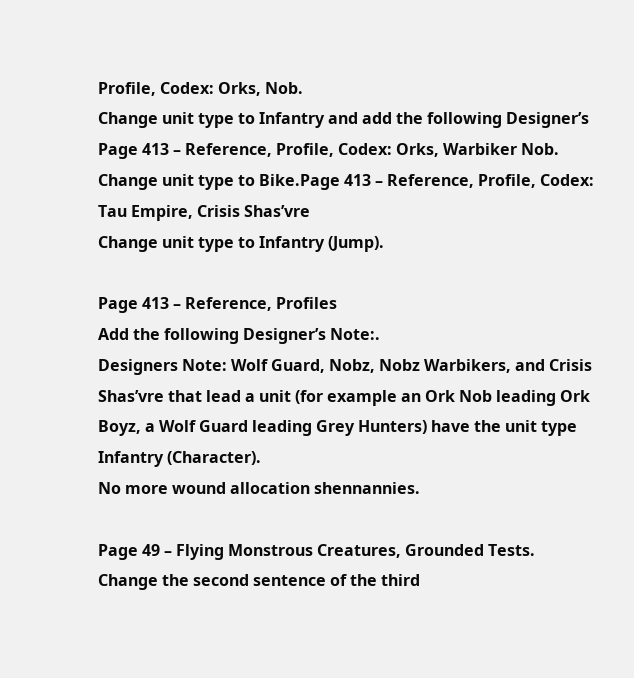Profile, Codex: Orks, Nob.
Change unit type to Infantry and add the following Designer’s
Page 413 – Reference, Profile, Codex: Orks, Warbiker Nob.
Change unit type to Bike.Page 413 – Reference, Profile, Codex:
Tau Empire, Crisis Shas’vre
Change unit type to Infantry (Jump).

Page 413 – Reference, Profiles
Add the following Designer’s Note:.
Designers Note: Wolf Guard, Nobz, Nobz Warbikers, and Crisis
Shas’vre that lead a unit (for example an Ork Nob leading Ork
Boyz, a Wolf Guard leading Grey Hunters) have the unit type
Infantry (Character).
No more wound allocation shennannies.

Page 49 – Flying Monstrous Creatures, Grounded Tests.
Change the second sentence of the third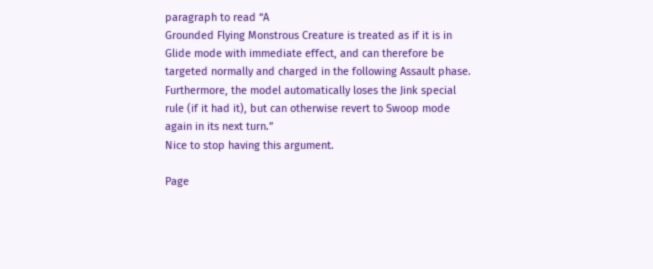paragraph to read “A
Grounded Flying Monstrous Creature is treated as if it is in
Glide mode with immediate effect, and can therefore be
targeted normally and charged in the following Assault phase.
Furthermore, the model automatically loses the Jink special
rule (if it had it), but can otherwise revert to Swoop mode
again in its next turn.”
Nice to stop having this argument.

Page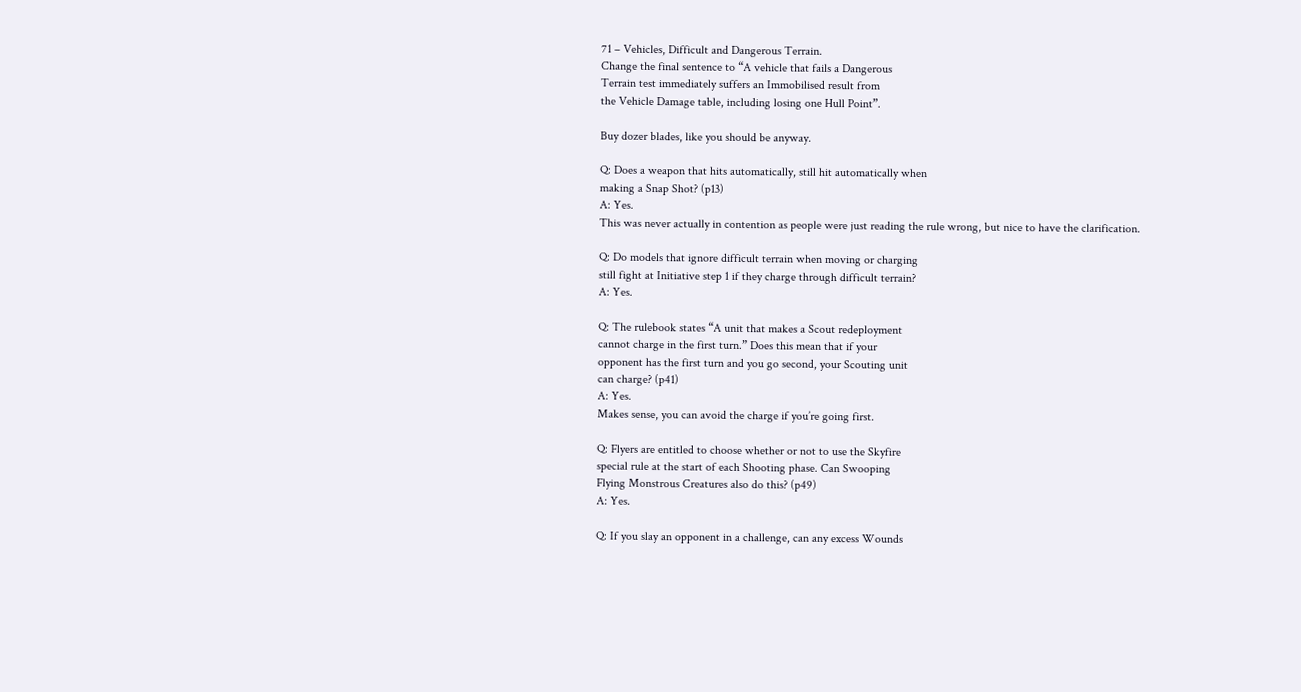71 – Vehicles, Difficult and Dangerous Terrain.
Change the final sentence to “A vehicle that fails a Dangerous
Terrain test immediately suffers an Immobilised result from
the Vehicle Damage table, including losing one Hull Point”.

Buy dozer blades, like you should be anyway.

Q: Does a weapon that hits automatically, still hit automatically when
making a Snap Shot? (p13)
A: Yes.
This was never actually in contention as people were just reading the rule wrong, but nice to have the clarification.

Q: Do models that ignore difficult terrain when moving or charging
still fight at Initiative step 1 if they charge through difficult terrain?
A: Yes.

Q: The rulebook states “A unit that makes a Scout redeployment
cannot charge in the first turn.” Does this mean that if your
opponent has the first turn and you go second, your Scouting unit
can charge? (p41)
A: Yes.
Makes sense, you can avoid the charge if you’re going first.

Q: Flyers are entitled to choose whether or not to use the Skyfire
special rule at the start of each Shooting phase. Can Swooping
Flying Monstrous Creatures also do this? (p49)
A: Yes.

Q: If you slay an opponent in a challenge, can any excess Wounds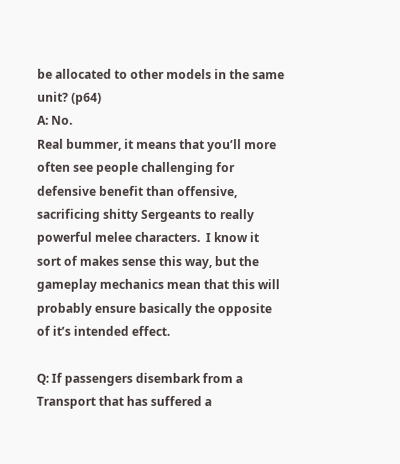be allocated to other models in the same unit? (p64)
A: No.
Real bummer, it means that you’ll more often see people challenging for defensive benefit than offensive, sacrificing shitty Sergeants to really powerful melee characters.  I know it sort of makes sense this way, but the gameplay mechanics mean that this will probably ensure basically the opposite of it’s intended effect.

Q: If passengers disembark from a Transport that has suffered a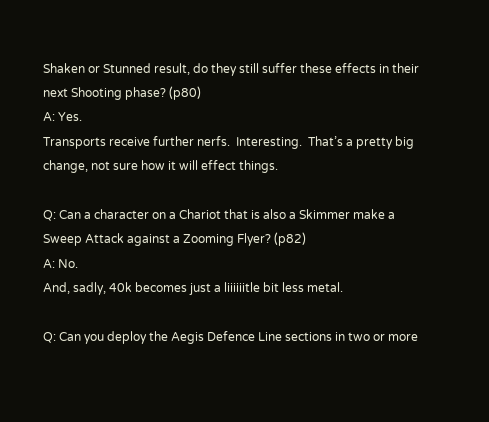Shaken or Stunned result, do they still suffer these effects in their
next Shooting phase? (p80)
A: Yes.
Transports receive further nerfs.  Interesting.  That’s a pretty big change, not sure how it will effect things.

Q: Can a character on a Chariot that is also a Skimmer make a
Sweep Attack against a Zooming Flyer? (p82)
A: No.
And, sadly, 40k becomes just a liiiiiitle bit less metal.

Q: Can you deploy the Aegis Defence Line sections in two or more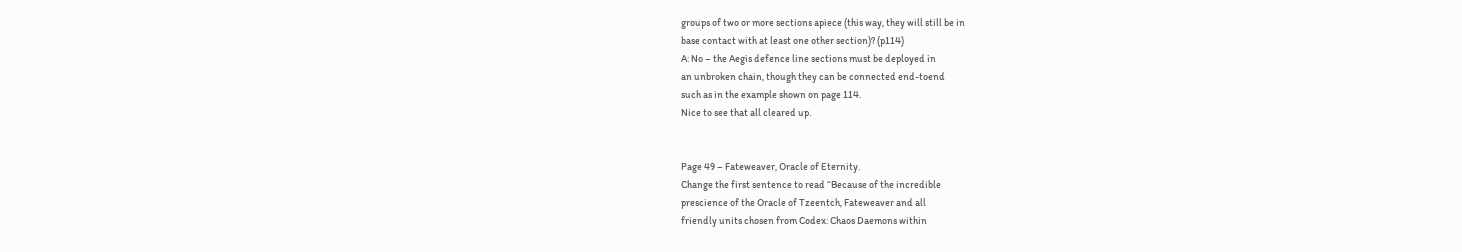groups of two or more sections apiece (this way, they will still be in
base contact with at least one other section)? (p114)
A: No – the Aegis defence line sections must be deployed in
an unbroken chain, though they can be connected end-toend
such as in the example shown on page 114.
Nice to see that all cleared up.


Page 49 – Fateweaver, Oracle of Eternity.
Change the first sentence to read “Because of the incredible
prescience of the Oracle of Tzeentch, Fateweaver and all
friendly units chosen from Codex: Chaos Daemons within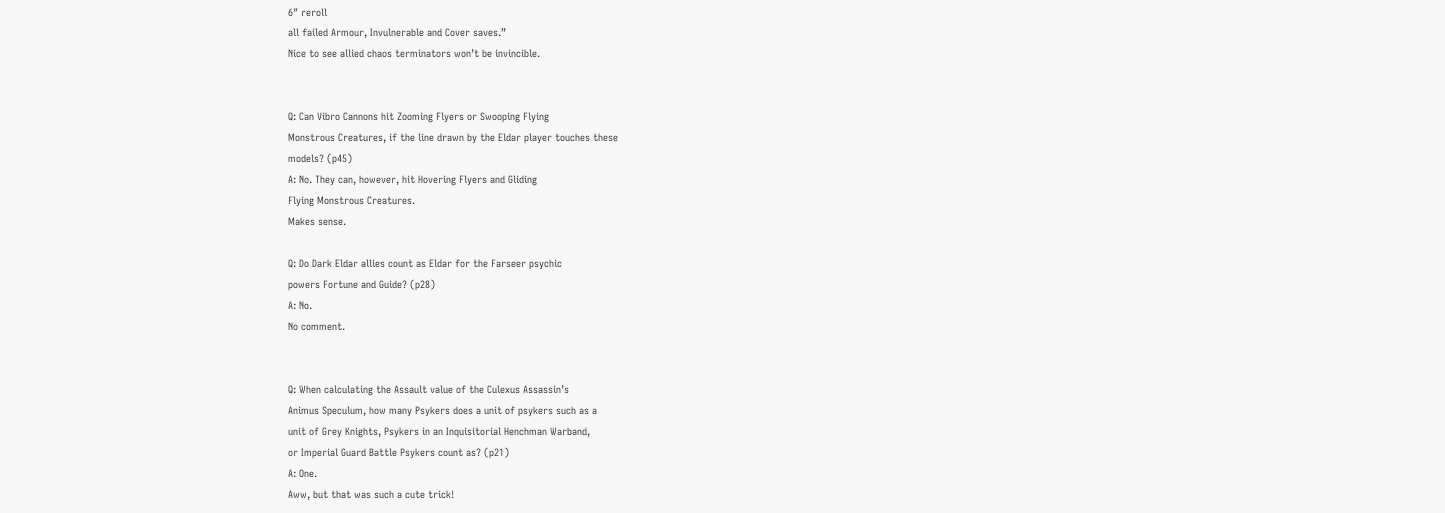6″ reroll
all failed Armour, Invulnerable and Cover saves.”
Nice to see allied chaos terminators won’t be invincible.


Q: Can Vibro Cannons hit Zooming Flyers or Swooping Flying
Monstrous Creatures, if the line drawn by the Eldar player touches these
models? (p45)
A: No. They can, however, hit Hovering Flyers and Gliding
Flying Monstrous Creatures.
Makes sense.

Q: Do Dark Eldar allies count as Eldar for the Farseer psychic
powers Fortune and Guide? (p28)
A: No.
No comment.


Q: When calculating the Assault value of the Culexus Assassin’s
Animus Speculum, how many Psykers does a unit of psykers such as a
unit of Grey Knights, Psykers in an Inquisitorial Henchman Warband,
or Imperial Guard Battle Psykers count as? (p21)
A: One.
Aww, but that was such a cute trick!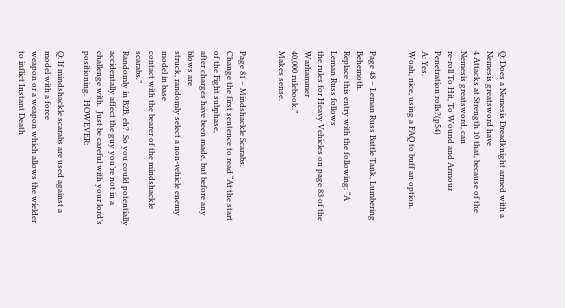Q: Does a Nemesis Dreadknight armed with a Nemesis greatsword have
4 Attacks at Strength 10 that, because of the Nemesis greatsword, can
re-roll To Hit, To Wound and Armour Penetration rolls?(p54)
A: Yes.
Woah, nice, using a FAQ to buff an option.


Page 48 – Leman Russ Battle Tank, Lumbering Behemoth.
Replace this entry with the following: “A Leman Russ follows
the rules for Heavy Vehicles on page 83 of the Warhammer
40,000 rulebook.”
Makes sense.


Page 81 – Mindshackle Scarabs.
Change the first sentence to read “At the start of the Fight subphase,
after charges have been made, but before any blows are
struck, randomly select a non-vehicle enemy model in base
contact with the bearer of the mindshackle scarabs.”
Randomly in B2B, eh?  So you could potentially accidentally affect the guy you’re not in a challenge with.  Just be careful with your lord’s positioning.  HOWEVER:

Q: If mindshackle scarabs are used against a model with a force
weapon or a weapon which allows the wielder to inflict Instant Death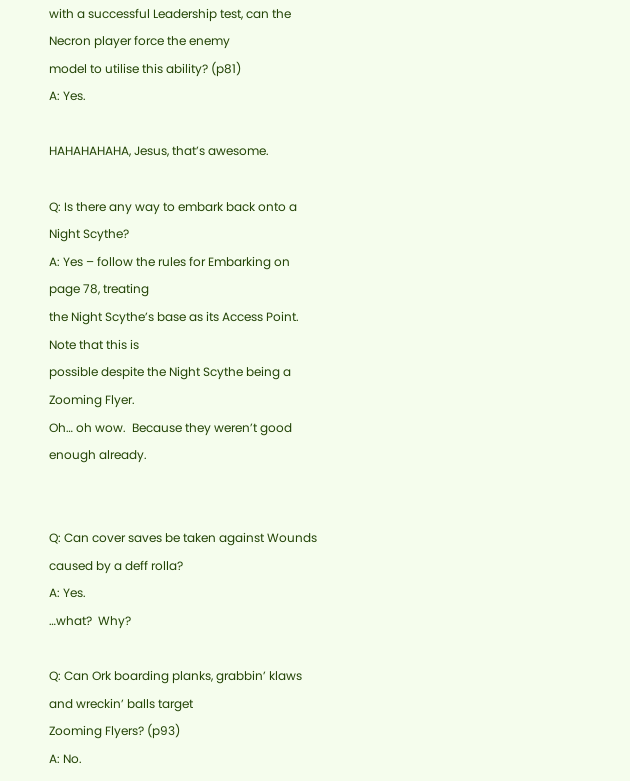with a successful Leadership test, can the Necron player force the enemy
model to utilise this ability? (p81)
A: Yes.

HAHAHAHAHA, Jesus, that’s awesome.

Q: Is there any way to embark back onto a Night Scythe?
A: Yes – follow the rules for Embarking on page 78, treating
the Night Scythe’s base as its Access Point. Note that this is
possible despite the Night Scythe being a Zooming Flyer.
Oh… oh wow.  Because they weren’t good enough already.


Q: Can cover saves be taken against Wounds caused by a deff rolla?
A: Yes.
…what?  Why?

Q: Can Ork boarding planks, grabbin’ klaws and wreckin’ balls target
Zooming Flyers? (p93)
A: No.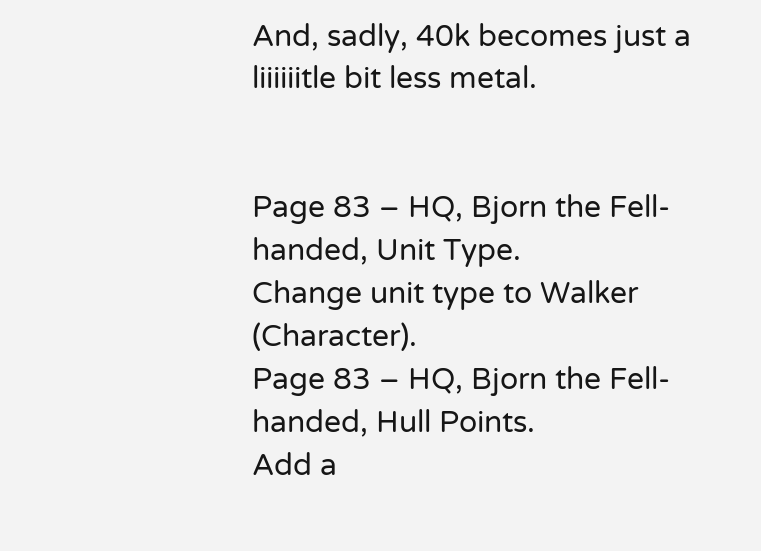And, sadly, 40k becomes just a liiiiiitle bit less metal.


Page 83 – HQ, Bjorn the Fell-handed, Unit Type.
Change unit type to Walker (Character).
Page 83 – HQ, Bjorn the Fell-handed, Hull Points.
Add a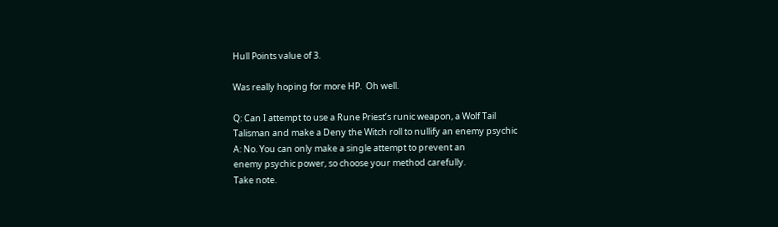Hull Points value of 3.

Was really hoping for more HP.  Oh well.

Q: Can I attempt to use a Rune Priest’s runic weapon, a Wolf Tail
Talisman and make a Deny the Witch roll to nullify an enemy psychic
A: No. You can only make a single attempt to prevent an
enemy psychic power, so choose your method carefully.
Take note.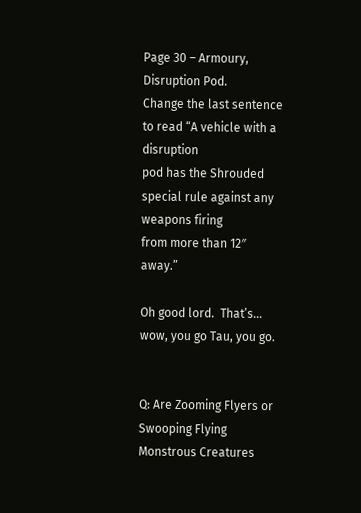Page 30 – Armoury, Disruption Pod.
Change the last sentence to read “A vehicle with a disruption
pod has the Shrouded special rule against any weapons firing
from more than 12″ away.”

Oh good lord.  That’s… wow, you go Tau, you go.


Q: Are Zooming Flyers or Swooping Flying Monstrous Creatures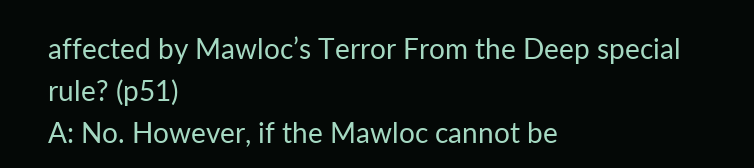affected by Mawloc’s Terror From the Deep special rule? (p51)
A: No. However, if the Mawloc cannot be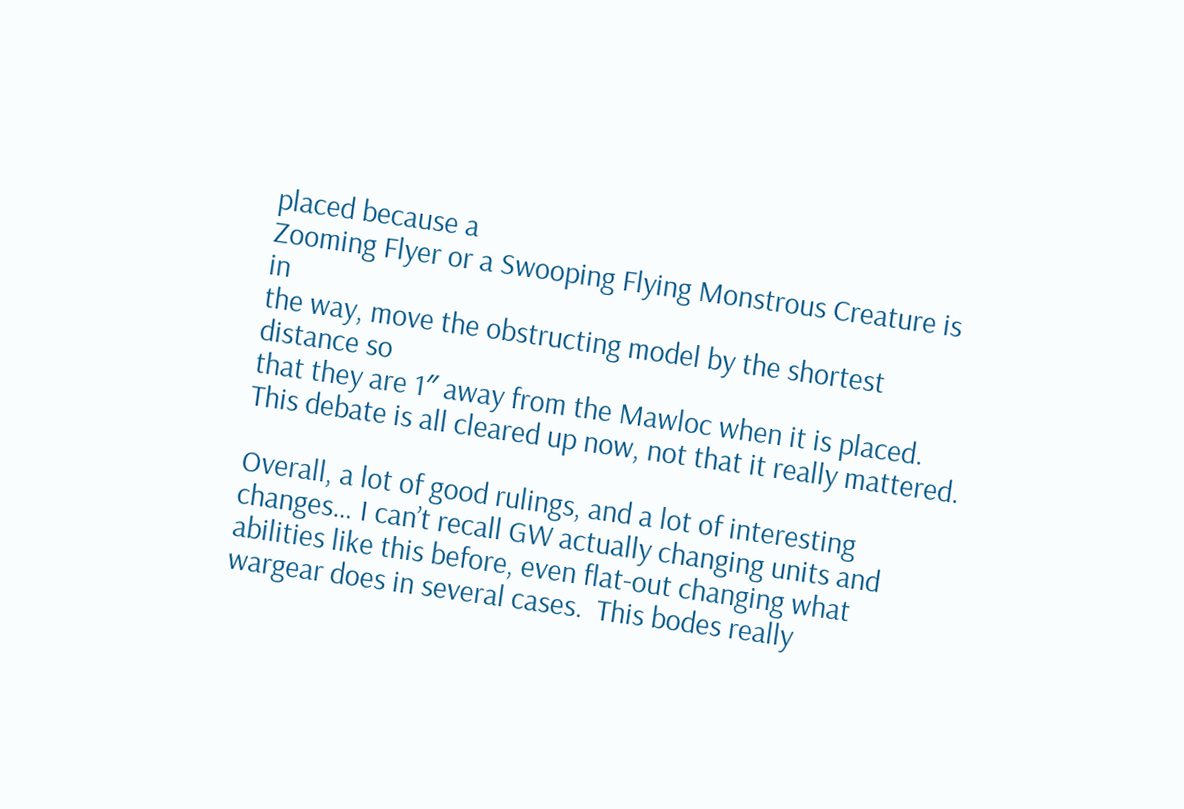placed because a
Zooming Flyer or a Swooping Flying Monstrous Creature is in
the way, move the obstructing model by the shortest distance so
that they are 1″ away from the Mawloc when it is placed.
This debate is all cleared up now, not that it really mattered.

Overall, a lot of good rulings, and a lot of interesting changes… I can’t recall GW actually changing units and abilities like this before, even flat-out changing what wargear does in several cases.  This bodes really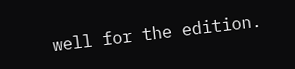well for the edition.